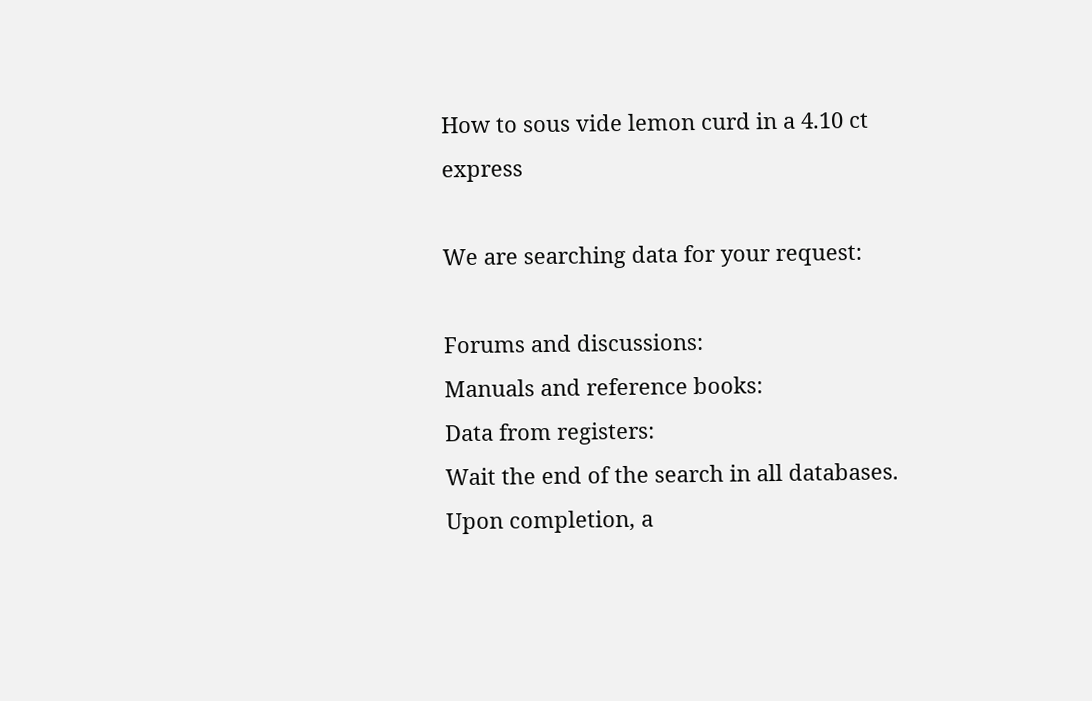How to sous vide lemon curd in a 4.10 ct express

We are searching data for your request:

Forums and discussions:
Manuals and reference books:
Data from registers:
Wait the end of the search in all databases.
Upon completion, a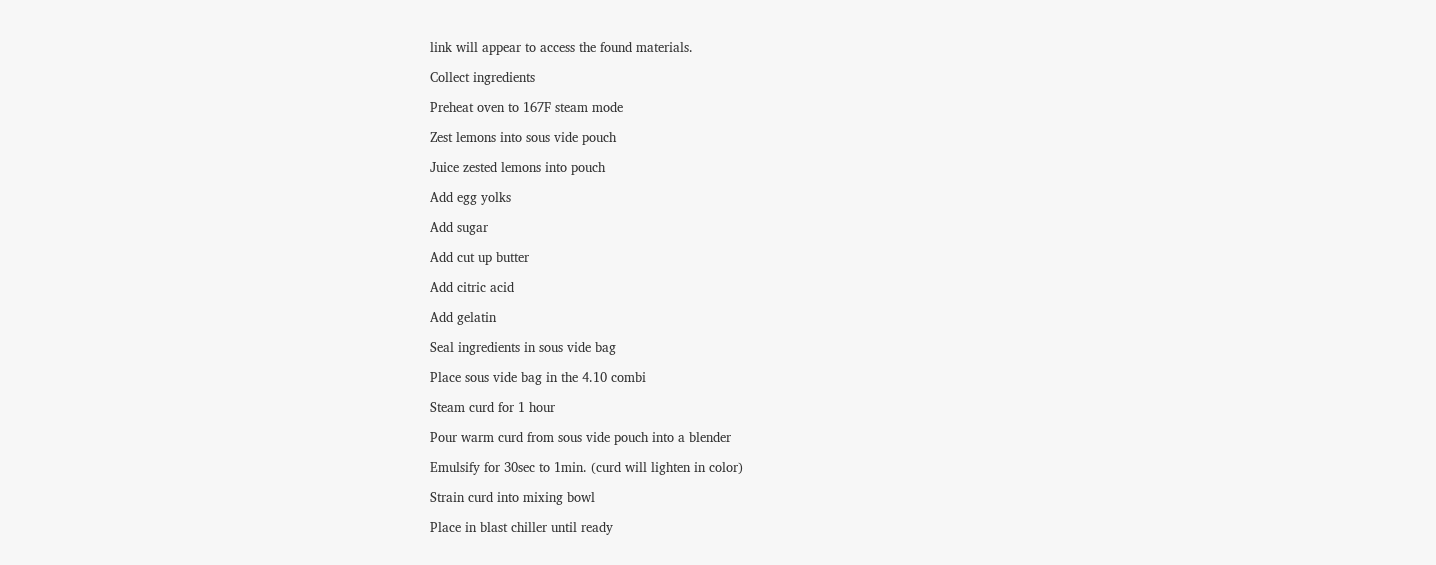link will appear to access the found materials.

Collect ingredients

Preheat oven to 167F steam mode

Zest lemons into sous vide pouch

Juice zested lemons into pouch

Add egg yolks

Add sugar

Add cut up butter

Add citric acid

Add gelatin

Seal ingredients in sous vide bag

Place sous vide bag in the 4.10 combi

Steam curd for 1 hour

Pour warm curd from sous vide pouch into a blender

Emulsify for 30sec to 1min. (curd will lighten in color)

Strain curd into mixing bowl

Place in blast chiller until ready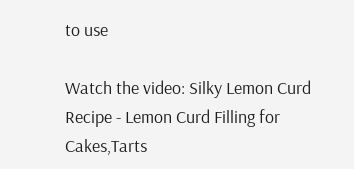to use

Watch the video: Silky Lemon Curd Recipe - Lemon Curd Filling for Cakes,Tarts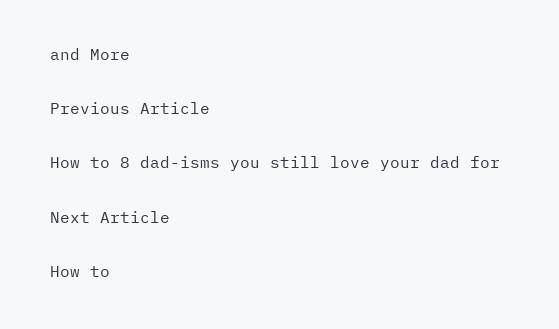and More

Previous Article

How to 8 dad-isms you still love your dad for

Next Article

How to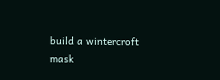build a wintercroft mask